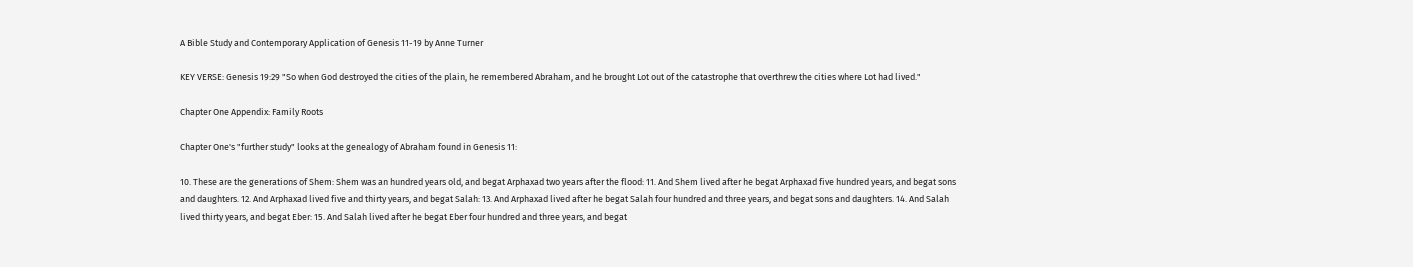A Bible Study and Contemporary Application of Genesis 11-19 by Anne Turner

KEY VERSE: Genesis 19:29 "So when God destroyed the cities of the plain, he remembered Abraham, and he brought Lot out of the catastrophe that overthrew the cities where Lot had lived."

Chapter One Appendix: Family Roots

Chapter One's "further study" looks at the genealogy of Abraham found in Genesis 11:

10. These are the generations of Shem: Shem was an hundred years old, and begat Arphaxad two years after the flood: 11. And Shem lived after he begat Arphaxad five hundred years, and begat sons and daughters. 12. And Arphaxad lived five and thirty years, and begat Salah: 13. And Arphaxad lived after he begat Salah four hundred and three years, and begat sons and daughters. 14. And Salah lived thirty years, and begat Eber: 15. And Salah lived after he begat Eber four hundred and three years, and begat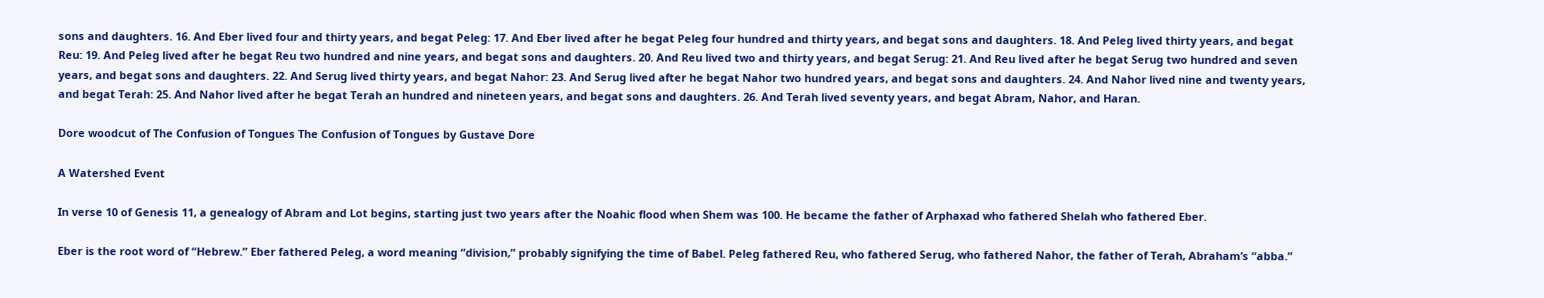sons and daughters. 16. And Eber lived four and thirty years, and begat Peleg: 17. And Eber lived after he begat Peleg four hundred and thirty years, and begat sons and daughters. 18. And Peleg lived thirty years, and begat Reu: 19. And Peleg lived after he begat Reu two hundred and nine years, and begat sons and daughters. 20. And Reu lived two and thirty years, and begat Serug: 21. And Reu lived after he begat Serug two hundred and seven years, and begat sons and daughters. 22. And Serug lived thirty years, and begat Nahor: 23. And Serug lived after he begat Nahor two hundred years, and begat sons and daughters. 24. And Nahor lived nine and twenty years, and begat Terah: 25. And Nahor lived after he begat Terah an hundred and nineteen years, and begat sons and daughters. 26. And Terah lived seventy years, and begat Abram, Nahor, and Haran.

Dore woodcut of The Confusion of Tongues The Confusion of Tongues by Gustave Dore

A Watershed Event

In verse 10 of Genesis 11, a genealogy of Abram and Lot begins, starting just two years after the Noahic flood when Shem was 100. He became the father of Arphaxad who fathered Shelah who fathered Eber.

Eber is the root word of “Hebrew.” Eber fathered Peleg, a word meaning “division,” probably signifying the time of Babel. Peleg fathered Reu, who fathered Serug, who fathered Nahor, the father of Terah, Abraham’s “abba.”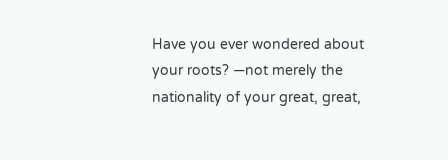Have you ever wondered about your roots? —not merely the nationality of your great, great,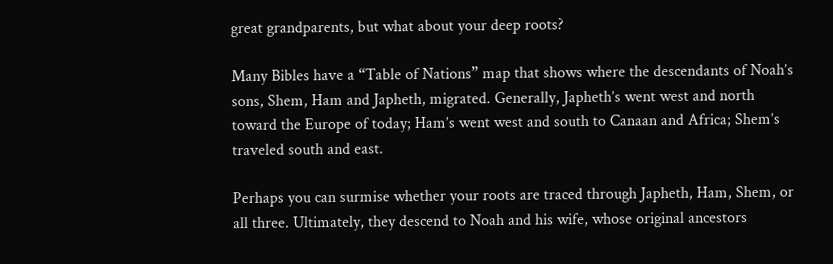great grandparents, but what about your deep roots?

Many Bibles have a “Table of Nations” map that shows where the descendants of Noah’s sons, Shem, Ham and Japheth, migrated. Generally, Japheth’s went west and north toward the Europe of today; Ham’s went west and south to Canaan and Africa; Shem’s traveled south and east.

Perhaps you can surmise whether your roots are traced through Japheth, Ham, Shem, or all three. Ultimately, they descend to Noah and his wife, whose original ancestors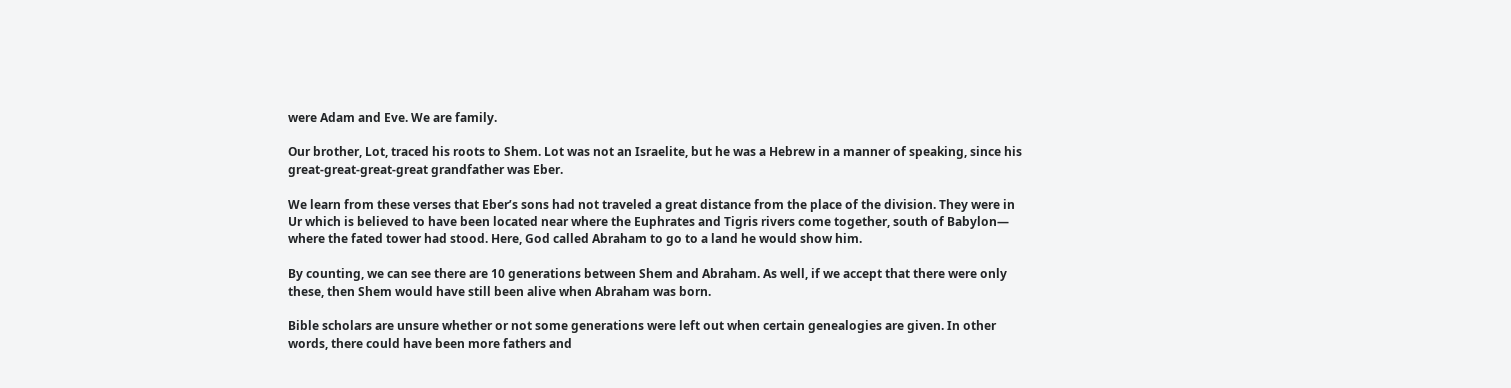were Adam and Eve. We are family.

Our brother, Lot, traced his roots to Shem. Lot was not an Israelite, but he was a Hebrew in a manner of speaking, since his great-great-great-great grandfather was Eber.

We learn from these verses that Eber’s sons had not traveled a great distance from the place of the division. They were in Ur which is believed to have been located near where the Euphrates and Tigris rivers come together, south of Babylon— where the fated tower had stood. Here, God called Abraham to go to a land he would show him.

By counting, we can see there are 10 generations between Shem and Abraham. As well, if we accept that there were only these, then Shem would have still been alive when Abraham was born.

Bible scholars are unsure whether or not some generations were left out when certain genealogies are given. In other words, there could have been more fathers and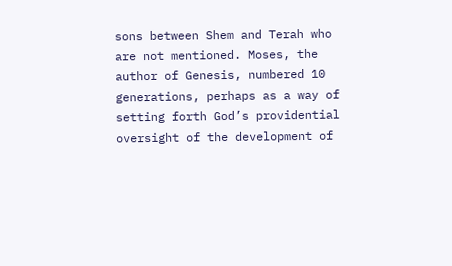sons between Shem and Terah who are not mentioned. Moses, the author of Genesis, numbered 10 generations, perhaps as a way of setting forth God’s providential oversight of the development of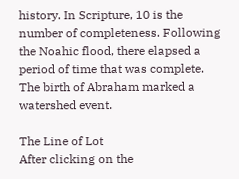history. In Scripture, 10 is the number of completeness. Following the Noahic flood, there elapsed a period of time that was complete. The birth of Abraham marked a watershed event.

The Line of Lot
After clicking on the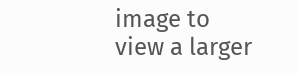image to view a larger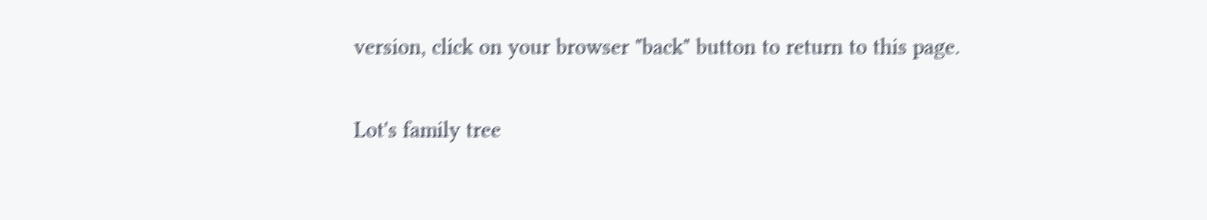version, click on your browser "back" button to return to this page.

Lot's family tree